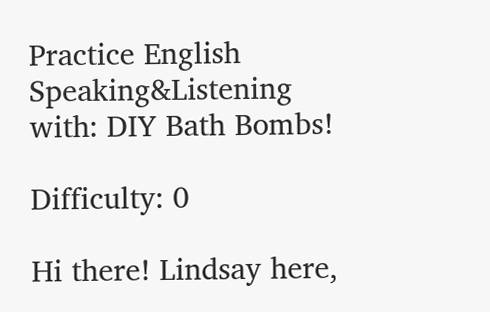Practice English Speaking&Listening with: DIY Bath Bombs!

Difficulty: 0

Hi there! Lindsay here,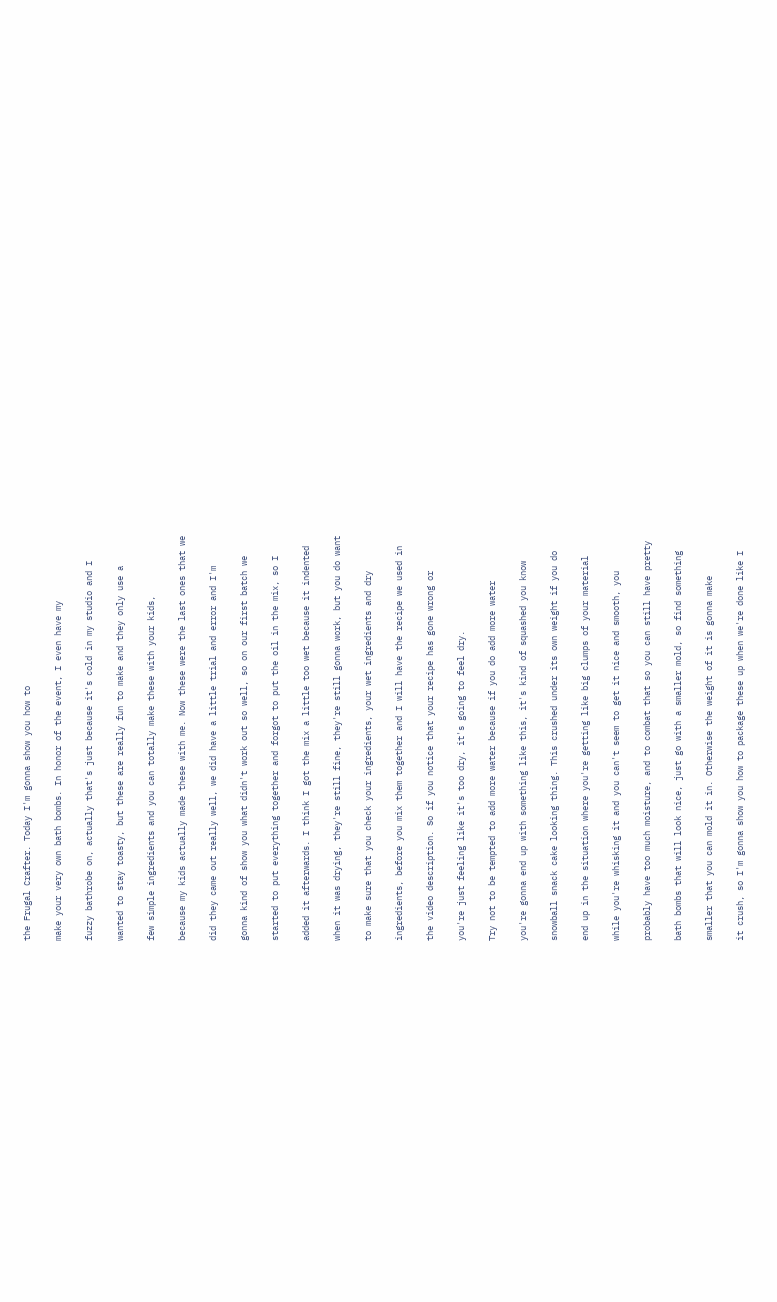the Frugal Crafter. Today I'm gonna show you how to

make your very own bath bombs. In honor of the event, I even have my

fuzzy bathrobe on, actually that's just because it's cold in my studio and I

wanted to stay toasty, but these are really fun to make and they only use a

few simple ingredients and you can totally make these with your kids,

because my kids actually made these with me. Now these were the last ones that we

did they came out really well, we did have a little trial and error and I'm

gonna kind of show you what didn't work out so well, so on our first batch we

started to put everything together and forgot to put the oil in the mix, so I

added it afterwards. I think I got the mix a little too wet because it indented

when it was drying, they're still fine, they're still gonna work, but you do want

to make sure that you check your ingredients, your wet ingredients and dry

ingredients, before you mix them together and I will have the recipe we used in

the video description. So if you notice that your recipe has gone wrong or

you're just feeling like it's too dry, it's going to feel dry.

Try not to be tempted to add more water because if you do add more water

you're gonna end up with something like this, it's kind of squashed you know

snowball snack cake looking thing. This crushed under its own weight if you do

end up in the situation where you're getting like big clumps of your material

while you're whisking it and you can't seem to get it nice and smooth, you

probably have too much moisture, and to combat that so you can still have pretty

bath bombs that will look nice, just go with a smaller mold, so find something

smaller that you can mold it in. Otherwise the weight of it is gonna make

it crush, so I'm gonna show you how to package these up when we're done like I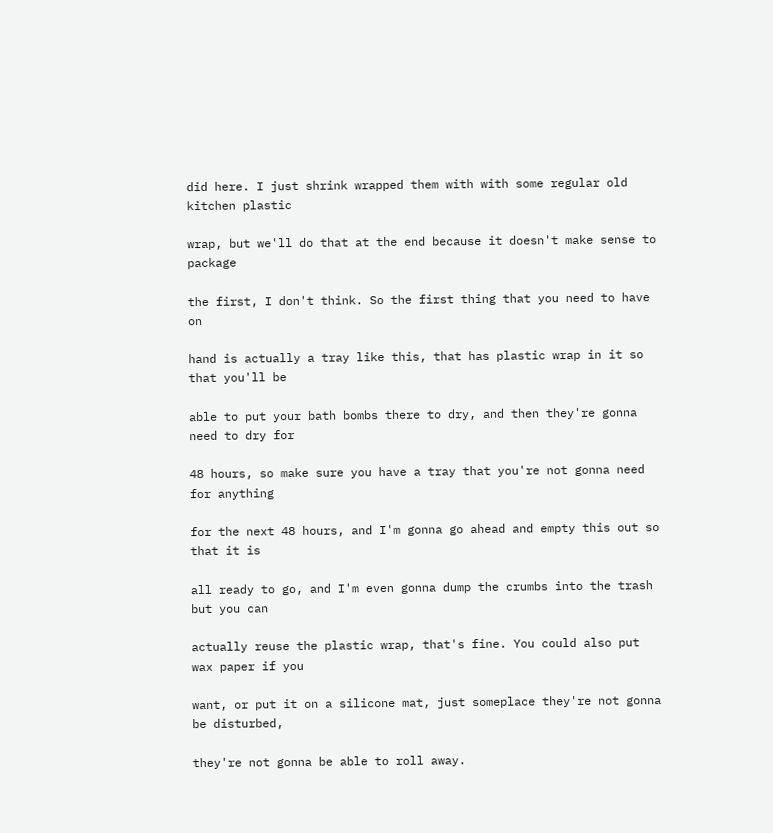did here. I just shrink wrapped them with with some regular old kitchen plastic

wrap, but we'll do that at the end because it doesn't make sense to package

the first, I don't think. So the first thing that you need to have on

hand is actually a tray like this, that has plastic wrap in it so that you'll be

able to put your bath bombs there to dry, and then they're gonna need to dry for

48 hours, so make sure you have a tray that you're not gonna need for anything

for the next 48 hours, and I'm gonna go ahead and empty this out so that it is

all ready to go, and I'm even gonna dump the crumbs into the trash but you can

actually reuse the plastic wrap, that's fine. You could also put wax paper if you

want, or put it on a silicone mat, just someplace they're not gonna be disturbed,

they're not gonna be able to roll away.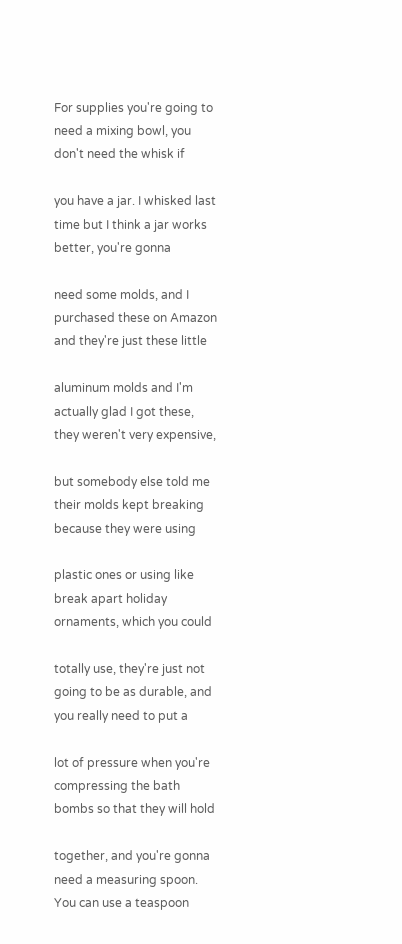For supplies you're going to need a mixing bowl, you don't need the whisk if

you have a jar. I whisked last time but I think a jar works better, you're gonna

need some molds, and I purchased these on Amazon and they're just these little

aluminum molds and I'm actually glad I got these, they weren't very expensive,

but somebody else told me their molds kept breaking because they were using

plastic ones or using like break apart holiday ornaments, which you could

totally use, they're just not going to be as durable, and you really need to put a

lot of pressure when you're compressing the bath bombs so that they will hold

together, and you're gonna need a measuring spoon. You can use a teaspoon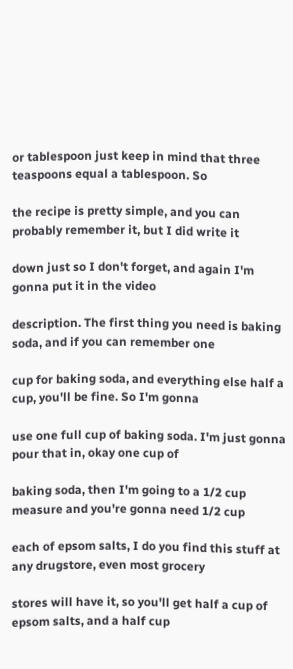or tablespoon just keep in mind that three teaspoons equal a tablespoon. So

the recipe is pretty simple, and you can probably remember it, but I did write it

down just so I don't forget, and again I'm gonna put it in the video

description. The first thing you need is baking soda, and if you can remember one

cup for baking soda, and everything else half a cup, you'll be fine. So I'm gonna

use one full cup of baking soda. I'm just gonna pour that in, okay one cup of

baking soda, then I'm going to a 1/2 cup measure and you're gonna need 1/2 cup

each of epsom salts, I do you find this stuff at any drugstore, even most grocery

stores will have it, so you'll get half a cup of epsom salts, and a half cup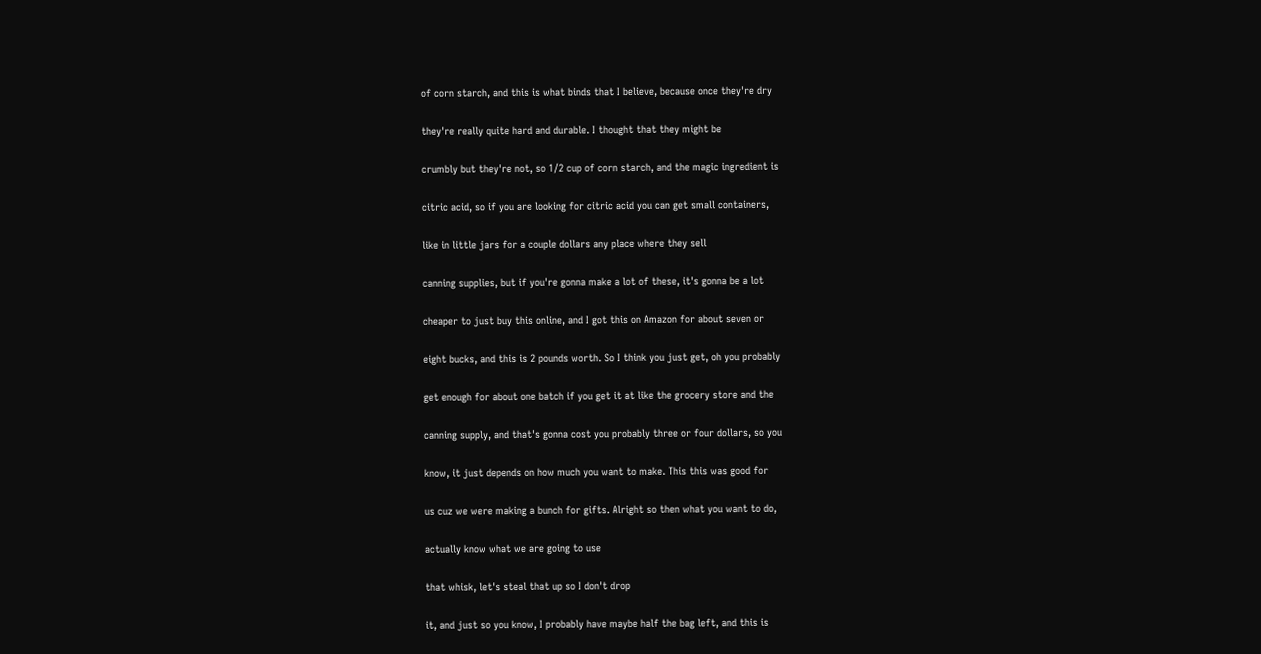of corn starch, and this is what binds that I believe, because once they're dry

they're really quite hard and durable. I thought that they might be

crumbly but they're not, so 1/2 cup of corn starch, and the magic ingredient is

citric acid, so if you are looking for citric acid you can get small containers,

like in little jars for a couple dollars any place where they sell

canning supplies, but if you're gonna make a lot of these, it's gonna be a lot

cheaper to just buy this online, and I got this on Amazon for about seven or

eight bucks, and this is 2 pounds worth. So I think you just get, oh you probably

get enough for about one batch if you get it at like the grocery store and the

canning supply, and that's gonna cost you probably three or four dollars, so you

know, it just depends on how much you want to make. This this was good for

us cuz we were making a bunch for gifts. Alright so then what you want to do,

actually know what we are going to use

that whisk, let's steal that up so I don't drop

it, and just so you know, I probably have maybe half the bag left, and this is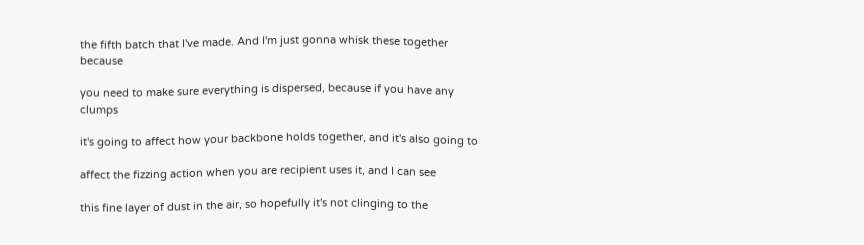the fifth batch that I've made. And I'm just gonna whisk these together because

you need to make sure everything is dispersed, because if you have any clumps

it's going to affect how your backbone holds together, and it's also going to

affect the fizzing action when you are recipient uses it, and I can see

this fine layer of dust in the air, so hopefully it's not clinging to the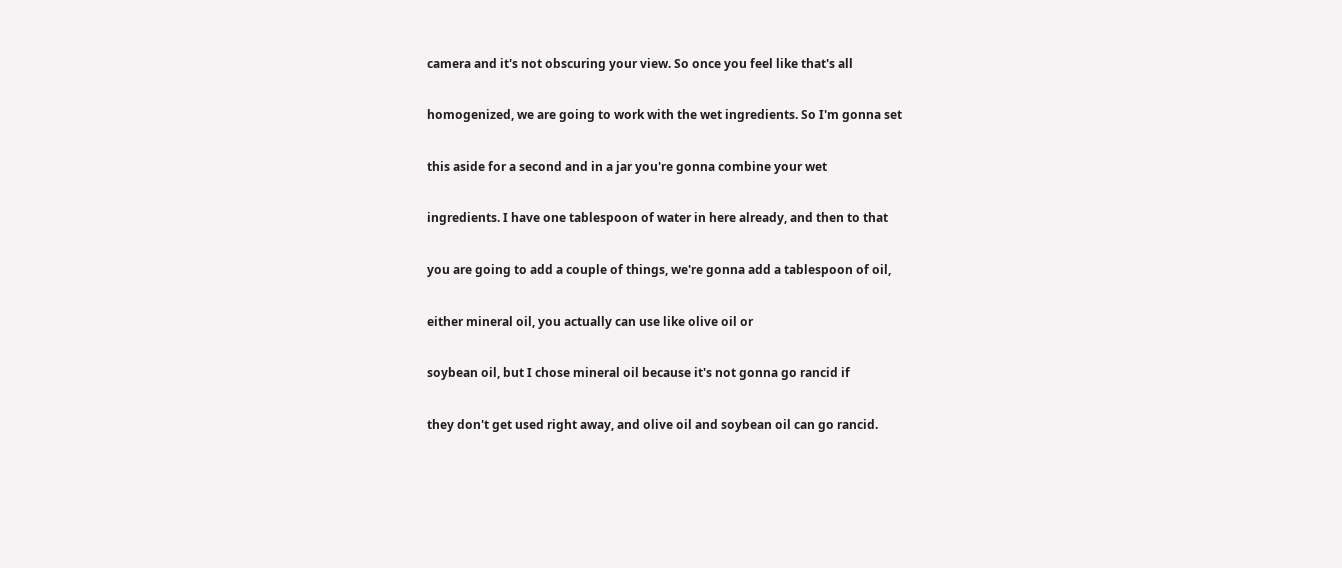camera and it's not obscuring your view. So once you feel like that's all

homogenized, we are going to work with the wet ingredients. So I'm gonna set

this aside for a second and in a jar you're gonna combine your wet

ingredients. I have one tablespoon of water in here already, and then to that

you are going to add a couple of things, we're gonna add a tablespoon of oil,

either mineral oil, you actually can use like olive oil or

soybean oil, but I chose mineral oil because it's not gonna go rancid if

they don't get used right away, and olive oil and soybean oil can go rancid.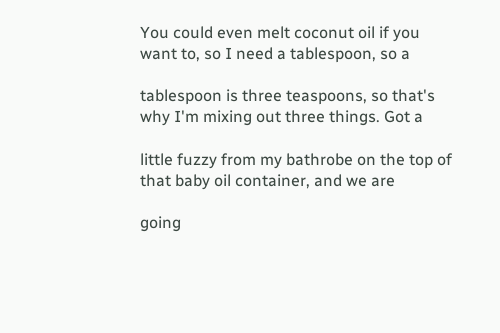You could even melt coconut oil if you want to, so I need a tablespoon, so a

tablespoon is three teaspoons, so that's why I'm mixing out three things. Got a

little fuzzy from my bathrobe on the top of that baby oil container, and we are

going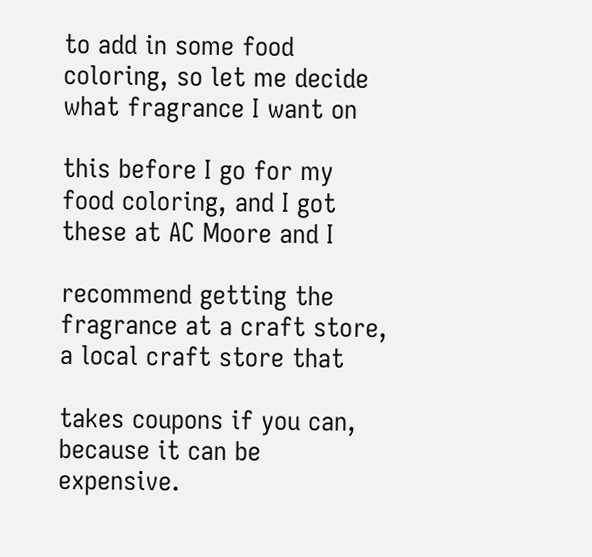to add in some food coloring, so let me decide what fragrance I want on

this before I go for my food coloring, and I got these at AC Moore and I

recommend getting the fragrance at a craft store, a local craft store that

takes coupons if you can, because it can be expensive.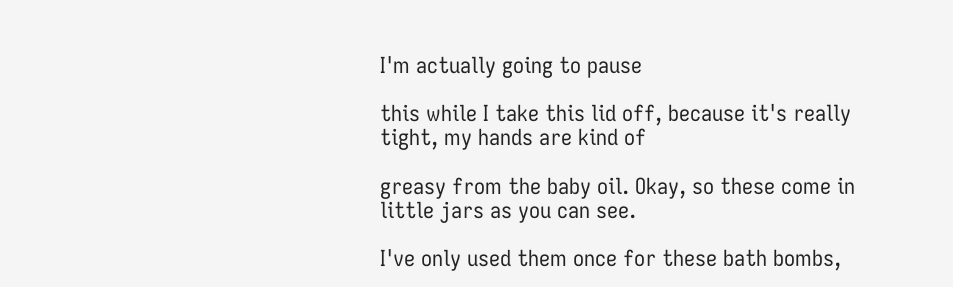I'm actually going to pause

this while I take this lid off, because it's really tight, my hands are kind of

greasy from the baby oil. Okay, so these come in little jars as you can see.

I've only used them once for these bath bombs,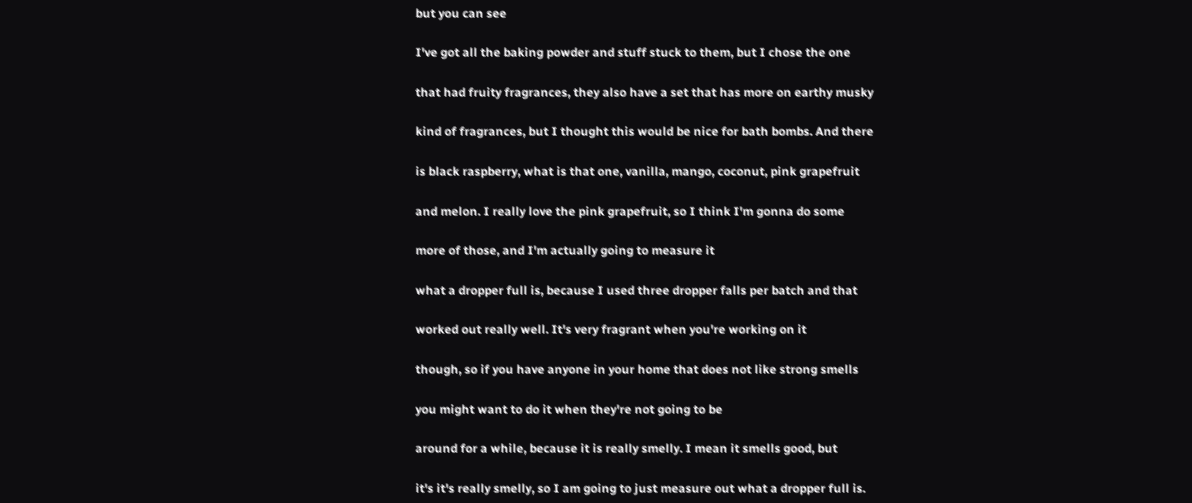but you can see

I've got all the baking powder and stuff stuck to them, but I chose the one

that had fruity fragrances, they also have a set that has more on earthy musky

kind of fragrances, but I thought this would be nice for bath bombs. And there

is black raspberry, what is that one, vanilla, mango, coconut, pink grapefruit

and melon. I really love the pink grapefruit, so I think I'm gonna do some

more of those, and I'm actually going to measure it

what a dropper full is, because I used three dropper falls per batch and that

worked out really well. It's very fragrant when you're working on it

though, so if you have anyone in your home that does not like strong smells

you might want to do it when they're not going to be

around for a while, because it is really smelly. I mean it smells good, but

it's it's really smelly, so I am going to just measure out what a dropper full is.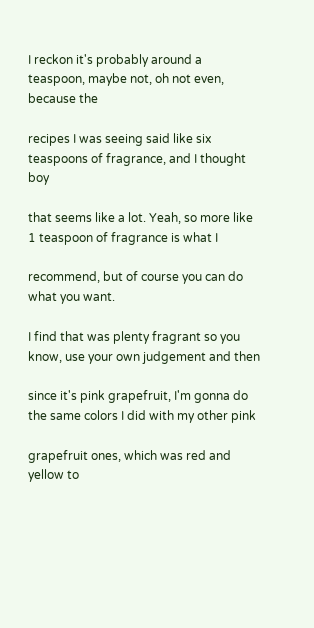I reckon it's probably around a teaspoon, maybe not, oh not even, because the

recipes I was seeing said like six teaspoons of fragrance, and I thought boy

that seems like a lot. Yeah, so more like 1 teaspoon of fragrance is what I

recommend, but of course you can do what you want.

I find that was plenty fragrant so you know, use your own judgement and then

since it's pink grapefruit, I'm gonna do the same colors I did with my other pink

grapefruit ones, which was red and yellow to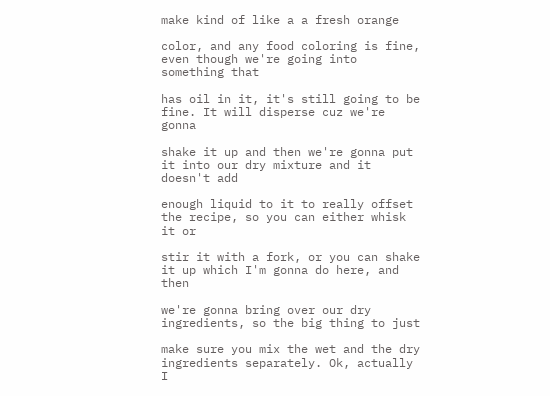make kind of like a a fresh orange

color, and any food coloring is fine, even though we're going into something that

has oil in it, it's still going to be fine. It will disperse cuz we're gonna

shake it up and then we're gonna put it into our dry mixture and it doesn't add

enough liquid to it to really offset the recipe, so you can either whisk it or

stir it with a fork, or you can shake it up which I'm gonna do here, and then

we're gonna bring over our dry ingredients, so the big thing to just

make sure you mix the wet and the dry ingredients separately. Ok, actually I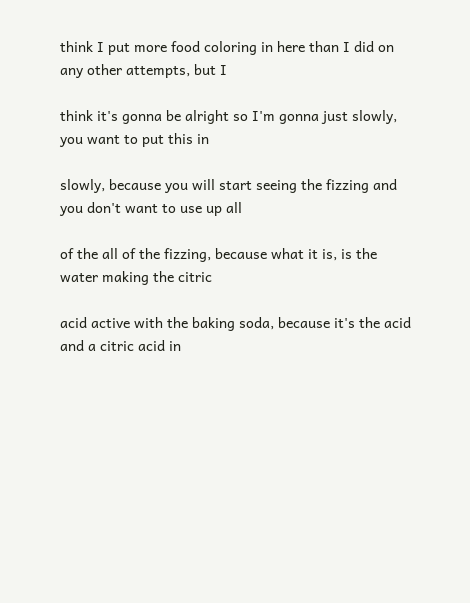think I put more food coloring in here than I did on any other attempts, but I

think it's gonna be alright so I'm gonna just slowly, you want to put this in

slowly, because you will start seeing the fizzing and you don't want to use up all

of the all of the fizzing, because what it is, is the water making the citric

acid active with the baking soda, because it's the acid and a citric acid in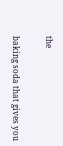the

baking soda that gives you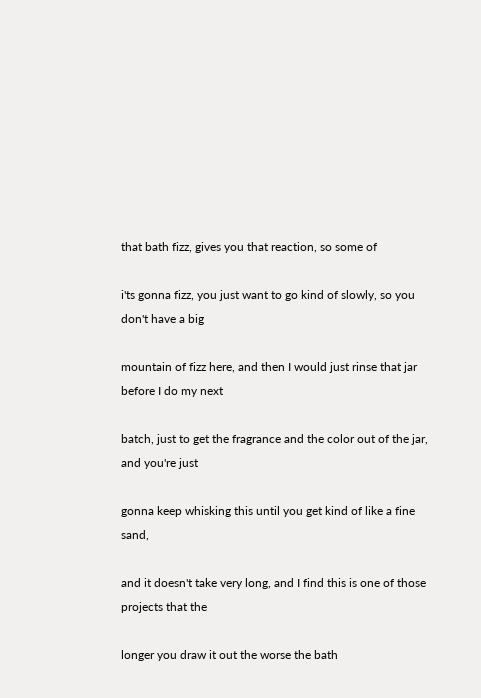that bath fizz, gives you that reaction, so some of

i'ts gonna fizz, you just want to go kind of slowly, so you don't have a big

mountain of fizz here, and then I would just rinse that jar before I do my next

batch, just to get the fragrance and the color out of the jar, and you're just

gonna keep whisking this until you get kind of like a fine sand,

and it doesn't take very long, and I find this is one of those projects that the

longer you draw it out the worse the bath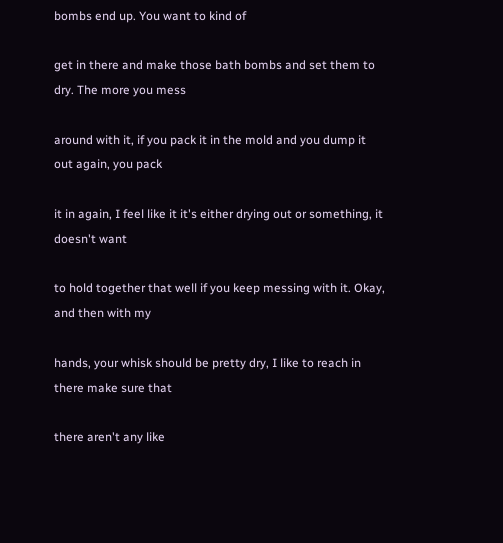bombs end up. You want to kind of

get in there and make those bath bombs and set them to dry. The more you mess

around with it, if you pack it in the mold and you dump it out again, you pack

it in again, I feel like it it's either drying out or something, it doesn't want

to hold together that well if you keep messing with it. Okay, and then with my

hands, your whisk should be pretty dry, I like to reach in there make sure that

there aren't any like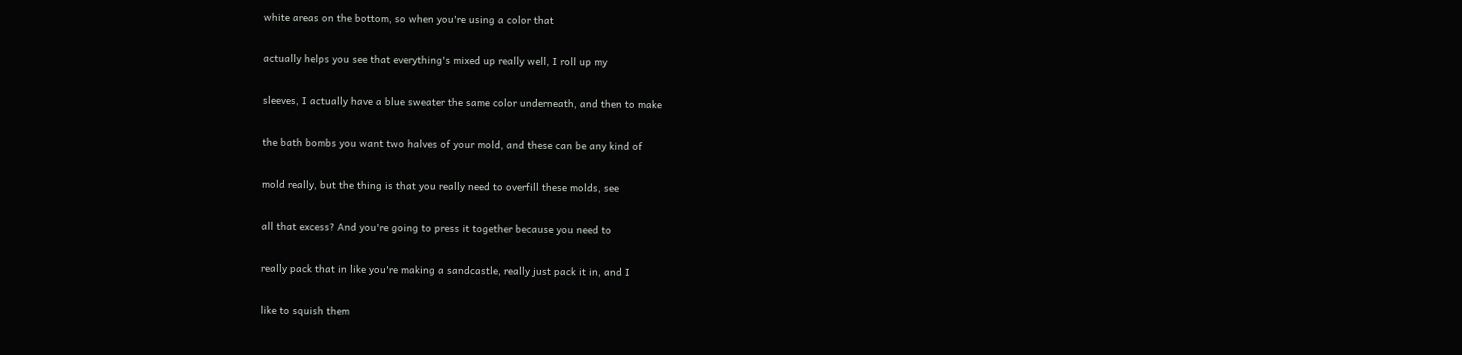white areas on the bottom, so when you're using a color that

actually helps you see that everything's mixed up really well, I roll up my

sleeves, I actually have a blue sweater the same color underneath, and then to make

the bath bombs you want two halves of your mold, and these can be any kind of

mold really, but the thing is that you really need to overfill these molds, see

all that excess? And you're going to press it together because you need to

really pack that in like you're making a sandcastle, really just pack it in, and I

like to squish them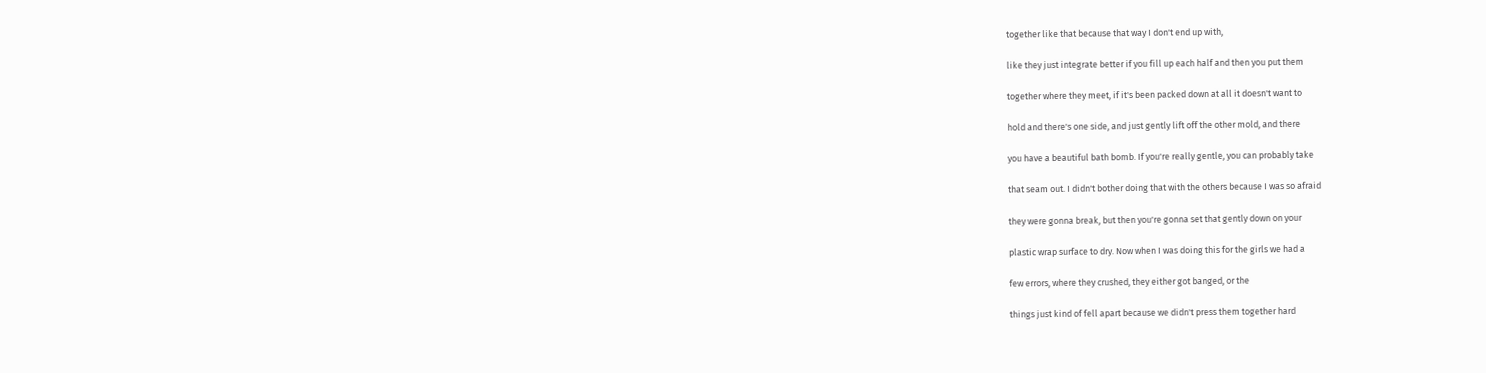together like that because that way I don't end up with,

like they just integrate better if you fill up each half and then you put them

together where they meet, if it's been packed down at all it doesn't want to

hold and there's one side, and just gently lift off the other mold, and there

you have a beautiful bath bomb. If you're really gentle, you can probably take

that seam out. I didn't bother doing that with the others because I was so afraid

they were gonna break, but then you're gonna set that gently down on your

plastic wrap surface to dry. Now when I was doing this for the girls we had a

few errors, where they crushed, they either got banged, or the

things just kind of fell apart because we didn't press them together hard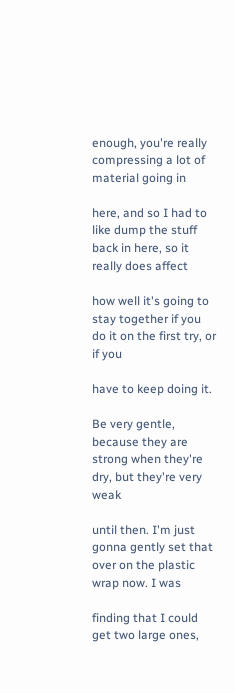enough, you're really compressing a lot of material going in

here, and so I had to like dump the stuff back in here, so it really does affect

how well it's going to stay together if you do it on the first try, or if you

have to keep doing it.

Be very gentle, because they are strong when they're dry, but they're very weak

until then. I'm just gonna gently set that over on the plastic wrap now. I was

finding that I could get two large ones,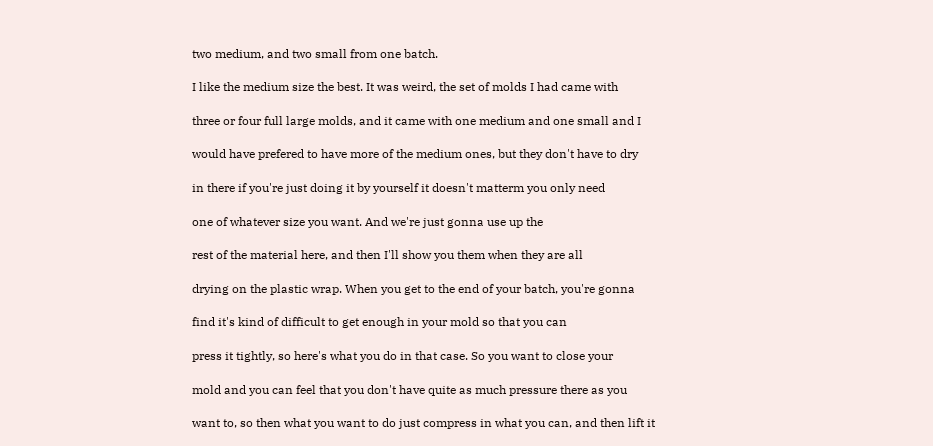two medium, and two small from one batch.

I like the medium size the best. It was weird, the set of molds I had came with

three or four full large molds, and it came with one medium and one small and I

would have prefered to have more of the medium ones, but they don't have to dry

in there if you're just doing it by yourself it doesn't matterm you only need

one of whatever size you want. And we're just gonna use up the

rest of the material here, and then I'll show you them when they are all

drying on the plastic wrap. When you get to the end of your batch, you're gonna

find it's kind of difficult to get enough in your mold so that you can

press it tightly, so here's what you do in that case. So you want to close your

mold and you can feel that you don't have quite as much pressure there as you

want to, so then what you want to do just compress in what you can, and then lift it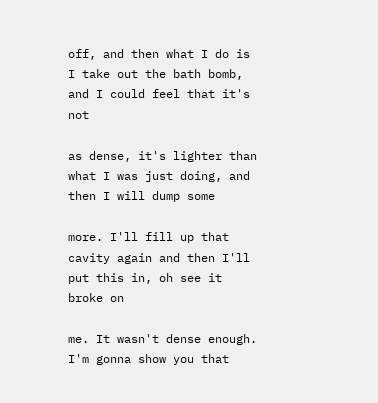off, and then what I do is I take out the bath bomb, and I could feel that it's not

as dense, it's lighter than what I was just doing, and then I will dump some

more. I'll fill up that cavity again and then I'll put this in, oh see it broke on

me. It wasn't dense enough. I'm gonna show you that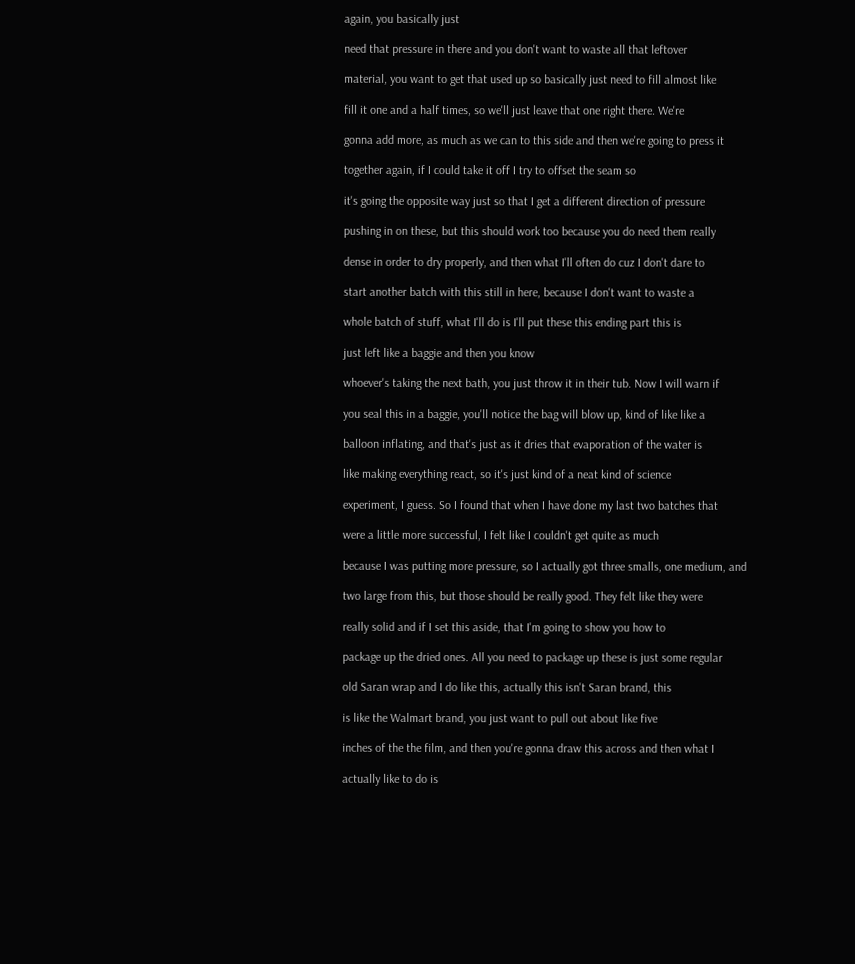again, you basically just

need that pressure in there and you don't want to waste all that leftover

material, you want to get that used up so basically just need to fill almost like

fill it one and a half times, so we'll just leave that one right there. We're

gonna add more, as much as we can to this side and then we're going to press it

together again, if I could take it off I try to offset the seam so

it's going the opposite way just so that I get a different direction of pressure

pushing in on these, but this should work too because you do need them really

dense in order to dry properly, and then what I'll often do cuz I don't dare to

start another batch with this still in here, because I don't want to waste a

whole batch of stuff, what I'll do is I'll put these this ending part this is

just left like a baggie and then you know

whoever's taking the next bath, you just throw it in their tub. Now I will warn if

you seal this in a baggie, you'll notice the bag will blow up, kind of like like a

balloon inflating, and that's just as it dries that evaporation of the water is

like making everything react, so it's just kind of a neat kind of science

experiment, I guess. So I found that when I have done my last two batches that

were a little more successful, I felt like I couldn't get quite as much

because I was putting more pressure, so I actually got three smalls, one medium, and

two large from this, but those should be really good. They felt like they were

really solid and if I set this aside, that I'm going to show you how to

package up the dried ones. All you need to package up these is just some regular

old Saran wrap and I do like this, actually this isn't Saran brand, this

is like the Walmart brand, you just want to pull out about like five

inches of the the film, and then you're gonna draw this across and then what I

actually like to do is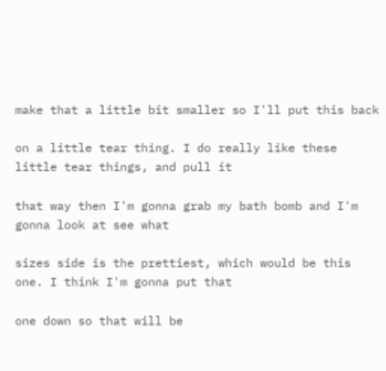make that a little bit smaller so I'll put this back

on a little tear thing. I do really like these little tear things, and pull it

that way then I'm gonna grab my bath bomb and I'm gonna look at see what

sizes side is the prettiest, which would be this one. I think I'm gonna put that

one down so that will be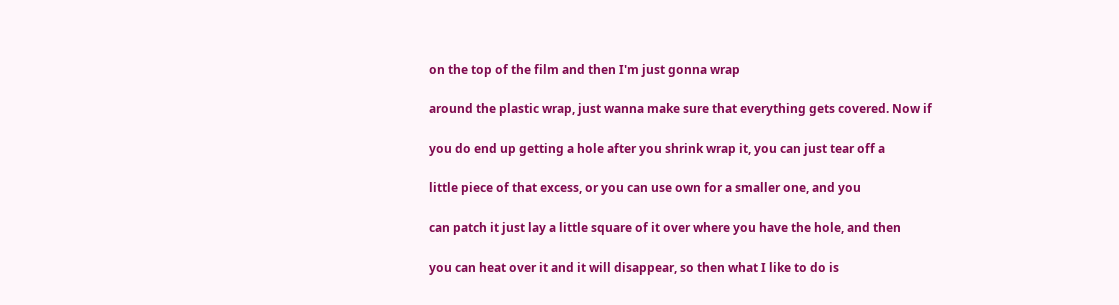on the top of the film and then I'm just gonna wrap

around the plastic wrap, just wanna make sure that everything gets covered. Now if

you do end up getting a hole after you shrink wrap it, you can just tear off a

little piece of that excess, or you can use own for a smaller one, and you

can patch it just lay a little square of it over where you have the hole, and then

you can heat over it and it will disappear, so then what I like to do is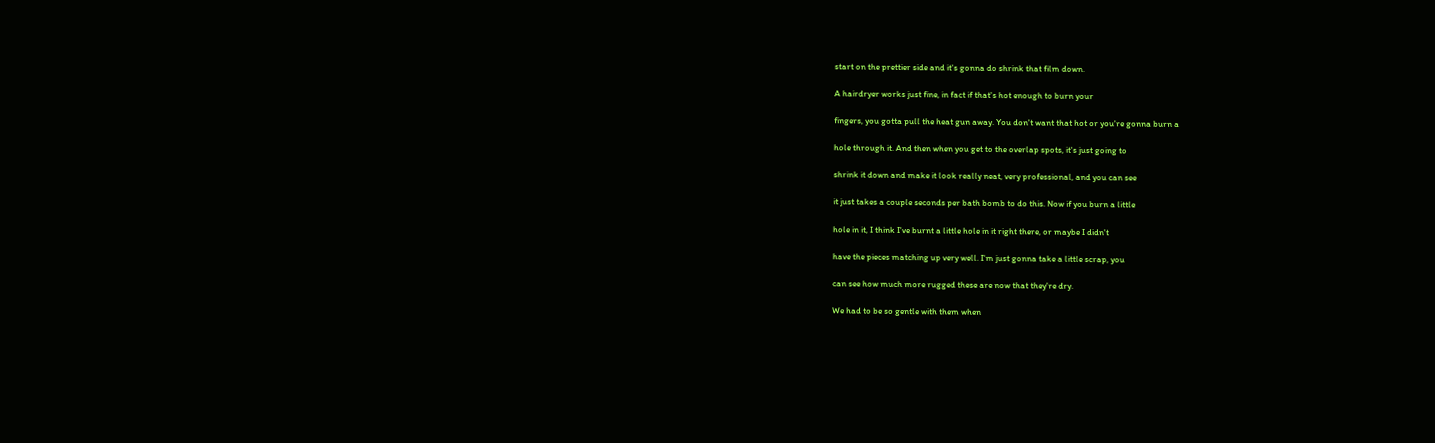start on the prettier side and it's gonna do shrink that film down.

A hairdryer works just fine, in fact if that's hot enough to burn your

fingers, you gotta pull the heat gun away. You don't want that hot or you're gonna burn a

hole through it. And then when you get to the overlap spots, it's just going to

shrink it down and make it look really neat, very professional, and you can see

it just takes a couple seconds per bath bomb to do this. Now if you burn a little

hole in it, I think I've burnt a little hole in it right there, or maybe I didn't

have the pieces matching up very well. I'm just gonna take a little scrap, you

can see how much more rugged these are now that they're dry.

We had to be so gentle with them when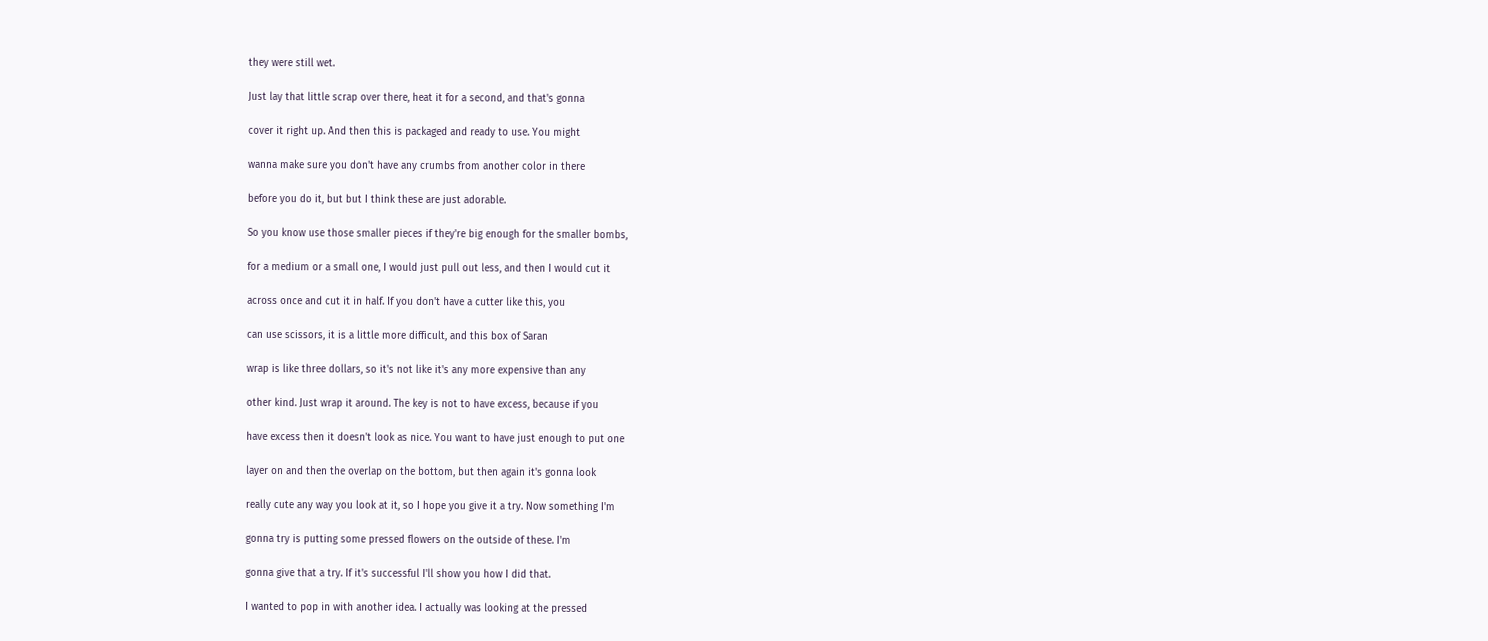they were still wet.

Just lay that little scrap over there, heat it for a second, and that's gonna

cover it right up. And then this is packaged and ready to use. You might

wanna make sure you don't have any crumbs from another color in there

before you do it, but but I think these are just adorable.

So you know use those smaller pieces if they're big enough for the smaller bombs,

for a medium or a small one, I would just pull out less, and then I would cut it

across once and cut it in half. If you don't have a cutter like this, you

can use scissors, it is a little more difficult, and this box of Saran

wrap is like three dollars, so it's not like it's any more expensive than any

other kind. Just wrap it around. The key is not to have excess, because if you

have excess then it doesn't look as nice. You want to have just enough to put one

layer on and then the overlap on the bottom, but then again it's gonna look

really cute any way you look at it, so I hope you give it a try. Now something I'm

gonna try is putting some pressed flowers on the outside of these. I'm

gonna give that a try. If it's successful I'll show you how I did that.

I wanted to pop in with another idea. I actually was looking at the pressed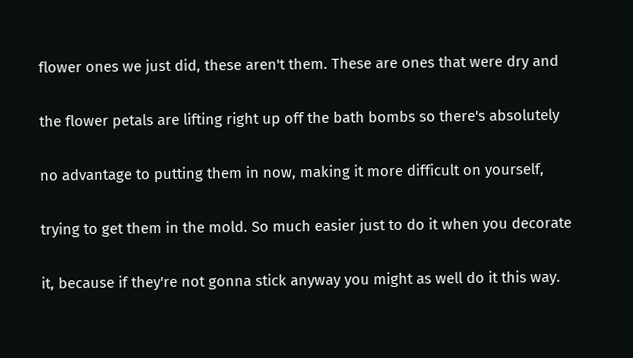flower ones we just did, these aren't them. These are ones that were dry and

the flower petals are lifting right up off the bath bombs so there's absolutely

no advantage to putting them in now, making it more difficult on yourself,

trying to get them in the mold. So much easier just to do it when you decorate

it, because if they're not gonna stick anyway you might as well do it this way.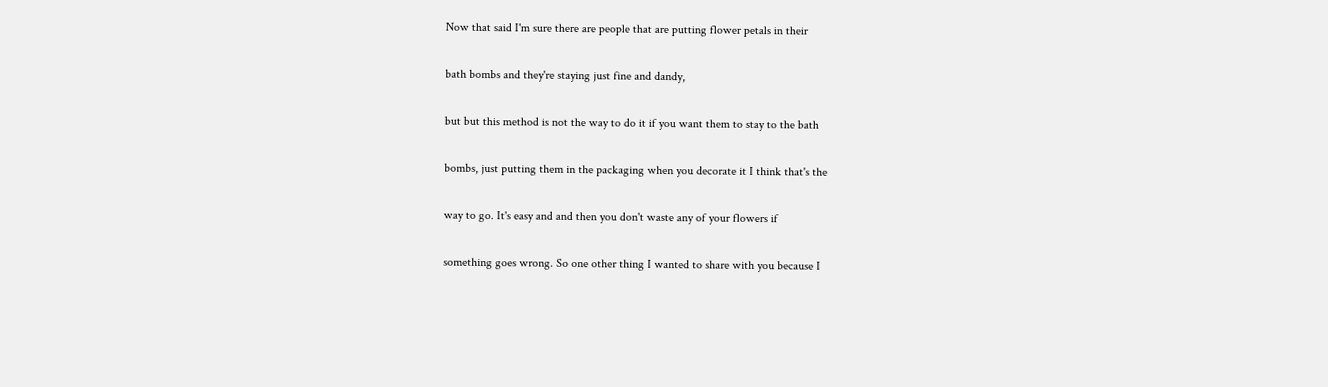Now that said I'm sure there are people that are putting flower petals in their

bath bombs and they're staying just fine and dandy,

but but this method is not the way to do it if you want them to stay to the bath

bombs, just putting them in the packaging when you decorate it I think that's the

way to go. It's easy and and then you don't waste any of your flowers if

something goes wrong. So one other thing I wanted to share with you because I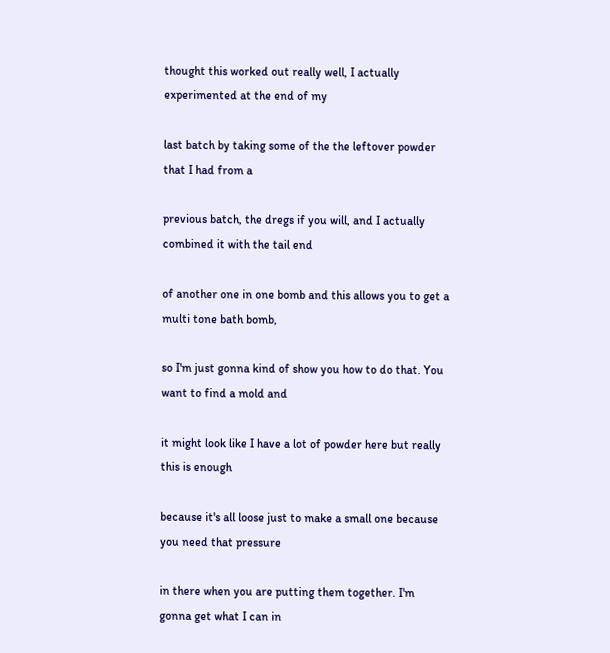thought this worked out really well, I actually experimented at the end of my

last batch by taking some of the the leftover powder that I had from a

previous batch, the dregs if you will, and I actually combined it with the tail end

of another one in one bomb and this allows you to get a multi tone bath bomb,

so I'm just gonna kind of show you how to do that. You want to find a mold and

it might look like I have a lot of powder here but really this is enough

because it's all loose just to make a small one because you need that pressure

in there when you are putting them together. I'm gonna get what I can in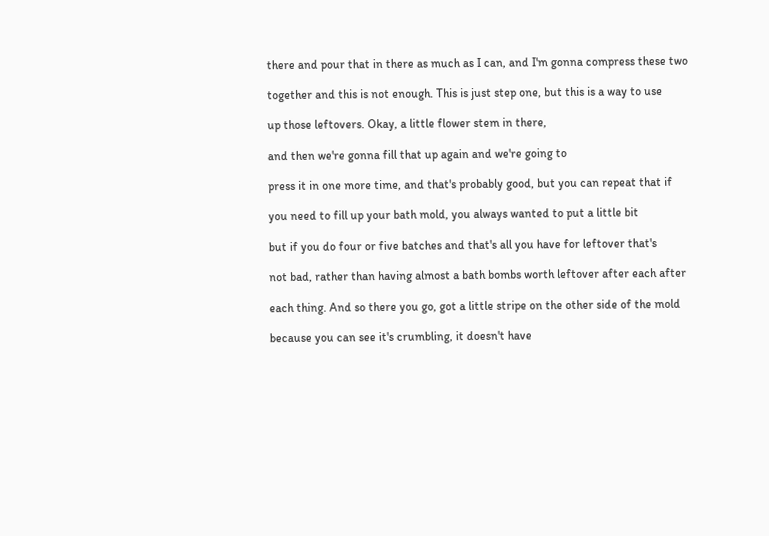there and pour that in there as much as I can, and I'm gonna compress these two

together and this is not enough. This is just step one, but this is a way to use

up those leftovers. Okay, a little flower stem in there,

and then we're gonna fill that up again and we're going to

press it in one more time, and that's probably good, but you can repeat that if

you need to fill up your bath mold, you always wanted to put a little bit

but if you do four or five batches and that's all you have for leftover that's

not bad, rather than having almost a bath bombs worth leftover after each after

each thing. And so there you go, got a little stripe on the other side of the mold

because you can see it's crumbling, it doesn't have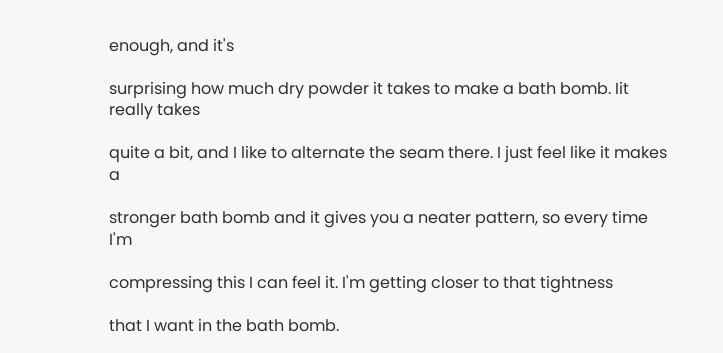enough, and it's

surprising how much dry powder it takes to make a bath bomb. Iit really takes

quite a bit, and I like to alternate the seam there. I just feel like it makes a

stronger bath bomb and it gives you a neater pattern, so every time I'm

compressing this I can feel it. I'm getting closer to that tightness

that I want in the bath bomb.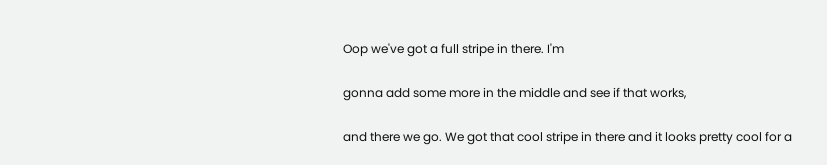Oop we've got a full stripe in there. I'm

gonna add some more in the middle and see if that works,

and there we go. We got that cool stripe in there and it looks pretty cool for a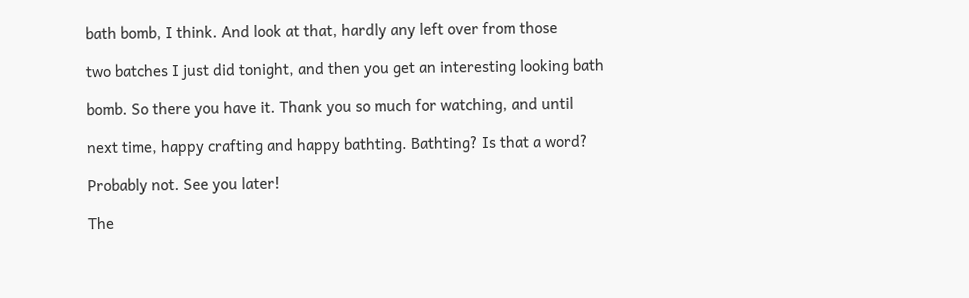bath bomb, I think. And look at that, hardly any left over from those

two batches I just did tonight, and then you get an interesting looking bath

bomb. So there you have it. Thank you so much for watching, and until

next time, happy crafting and happy bathting. Bathting? Is that a word?

Probably not. See you later!

The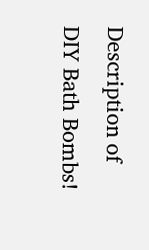Description of DIY Bath Bombs!